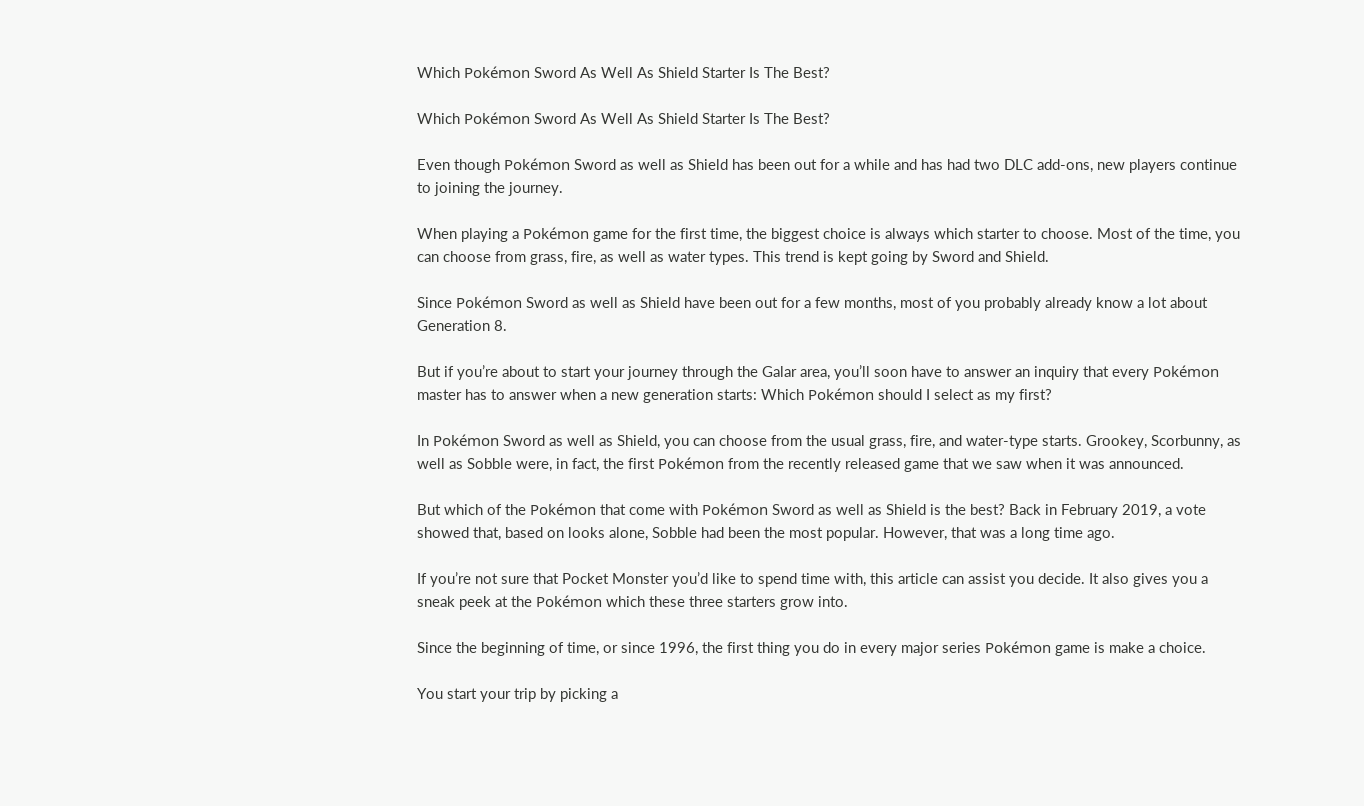Which Pokémon Sword As Well As Shield Starter Is The Best?

Which Pokémon Sword As Well As Shield Starter Is The Best?

Even though Pokémon Sword as well as Shield has been out for a while and has had two DLC add-ons, new players continue to joining the journey.

When playing a Pokémon game for the first time, the biggest choice is always which starter to choose. Most of the time, you can choose from grass, fire, as well as water types. This trend is kept going by Sword and Shield.

Since Pokémon Sword as well as Shield have been out for a few months, most of you probably already know a lot about Generation 8.

But if you’re about to start your journey through the Galar area, you’ll soon have to answer an inquiry that every Pokémon master has to answer when a new generation starts: Which Pokémon should I select as my first?

In Pokémon Sword as well as Shield, you can choose from the usual grass, fire, and water-type starts. Grookey, Scorbunny, as well as Sobble were, in fact, the first Pokémon from the recently released game that we saw when it was announced.

But which of the Pokémon that come with Pokémon Sword as well as Shield is the best? Back in February 2019, a vote showed that, based on looks alone, Sobble had been the most popular. However, that was a long time ago.

If you’re not sure that Pocket Monster you’d like to spend time with, this article can assist you decide. It also gives you a sneak peek at the Pokémon which these three starters grow into.

Since the beginning of time, or since 1996, the first thing you do in every major series Pokémon game is make a choice.

You start your trip by picking a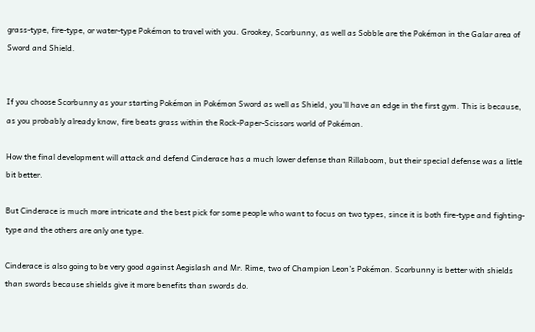grass-type, fire-type, or water-type Pokémon to travel with you. Grookey, Scorbunny, as well as Sobble are the Pokémon in the Galar area of Sword and Shield.


If you choose Scorbunny as your starting Pokémon in Pokémon Sword as well as Shield, you’ll have an edge in the first gym. This is because, as you probably already know, fire beats grass within the Rock-Paper-Scissors world of Pokémon.

How the final development will attack and defend Cinderace has a much lower defense than Rillaboom, but their special defense was a little bit better.

But Cinderace is much more intricate and the best pick for some people who want to focus on two types, since it is both fire-type and fighting-type and the others are only one type.

Cinderace is also going to be very good against Aegislash and Mr. Rime, two of Champion Leon’s Pokémon. Scorbunny is better with shields than swords because shields give it more benefits than swords do.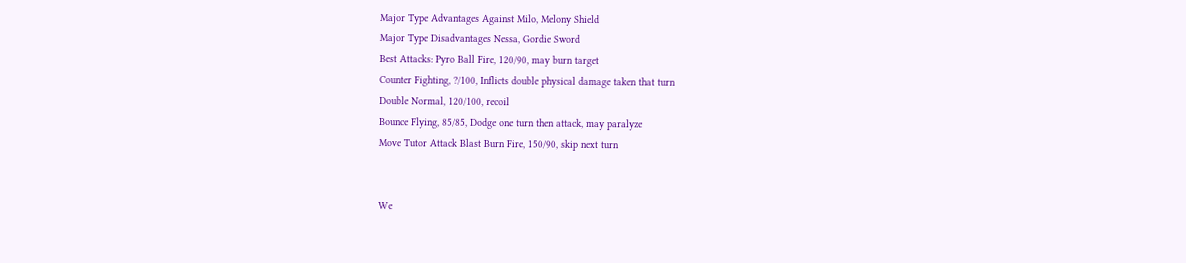Major Type Advantages Against Milo, Melony Shield
Major Type Disadvantages Nessa, Gordie Sword
Best Attacks: Pyro Ball Fire, 120/90, may burn target
Counter Fighting, ?/100, Inflicts double physical damage taken that turn
Double Normal, 120/100, recoil
Bounce Flying, 85/85, Dodge one turn then attack, may paralyze
Move Tutor Attack Blast Burn Fire, 150/90, skip next turn


We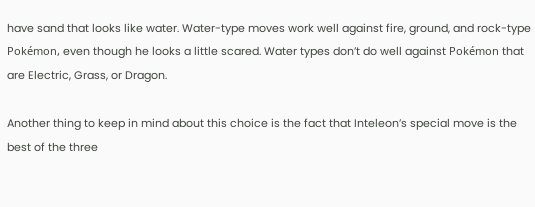have sand that looks like water. Water-type moves work well against fire, ground, and rock-type Pokémon, even though he looks a little scared. Water types don’t do well against Pokémon that are Electric, Grass, or Dragon.

Another thing to keep in mind about this choice is the fact that Inteleon’s special move is the best of the three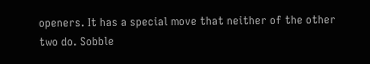openers. It has a special move that neither of the other two do. Sobble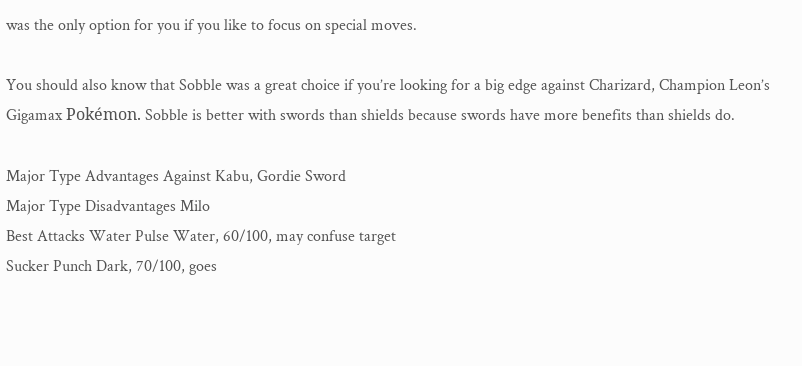was the only option for you if you like to focus on special moves.

You should also know that Sobble was a great choice if you’re looking for a big edge against Charizard, Champion Leon’s Gigamax Pokémon. Sobble is better with swords than shields because swords have more benefits than shields do.

Major Type Advantages Against Kabu, Gordie Sword
Major Type Disadvantages Milo
Best Attacks Water Pulse Water, 60/100, may confuse target
Sucker Punch Dark, 70/100, goes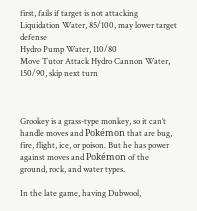first, fails if target is not attacking
Liquidation Water, 85/100, may lower target defense
Hydro Pump Water, 110/80
Move Tutor Attack Hydro Cannon Water, 150/90, skip next turn



Grookey is a grass-type monkey, so it can’t handle moves and Pokémon that are bug, fire, flight, ice, or poison. But he has power against moves and Pokémon of the ground, rock, and water types.

In the late game, having Dubwool,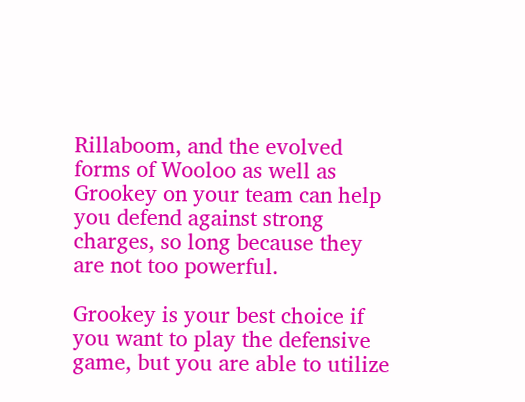Rillaboom, and the evolved forms of Wooloo as well as Grookey on your team can help you defend against strong charges, so long because they are not too powerful.

Grookey is your best choice if you want to play the defensive game, but you are able to utilize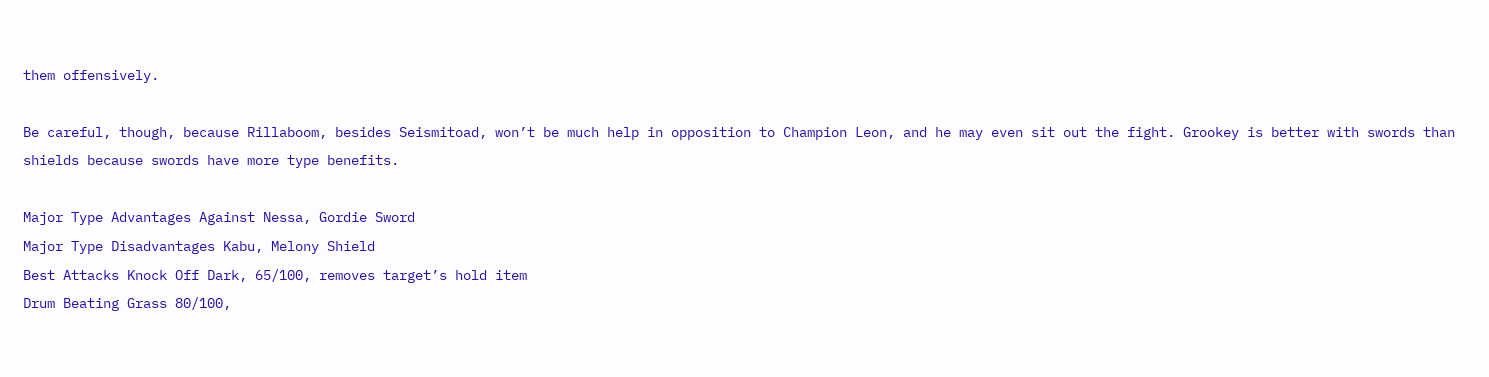them offensively.

Be careful, though, because Rillaboom, besides Seismitoad, won’t be much help in opposition to Champion Leon, and he may even sit out the fight. Grookey is better with swords than shields because swords have more type benefits.

Major Type Advantages Against Nessa, Gordie Sword
Major Type Disadvantages Kabu, Melony Shield
Best Attacks Knock Off Dark, 65/100, removes target’s hold item
Drum Beating Grass 80/100,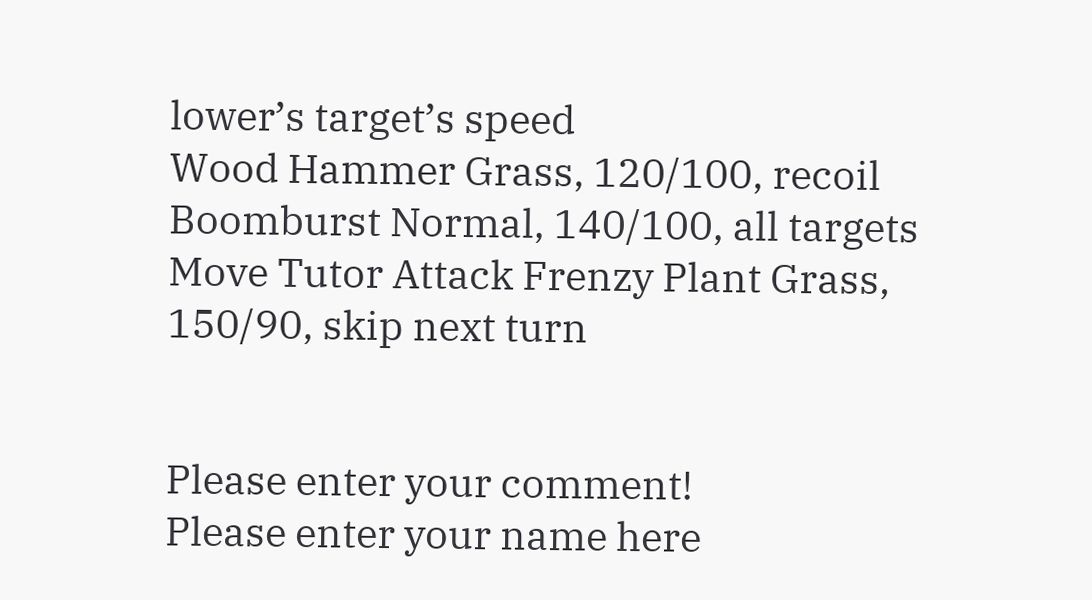lower’s target’s speed
Wood Hammer Grass, 120/100, recoil
Boomburst Normal, 140/100, all targets
Move Tutor Attack Frenzy Plant Grass, 150/90, skip next turn


Please enter your comment!
Please enter your name here